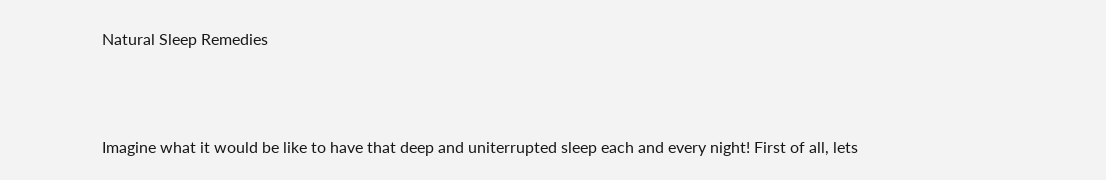Natural Sleep Remedies



Imagine what it would be like to have that deep and uniterrupted sleep each and every night! First of all, lets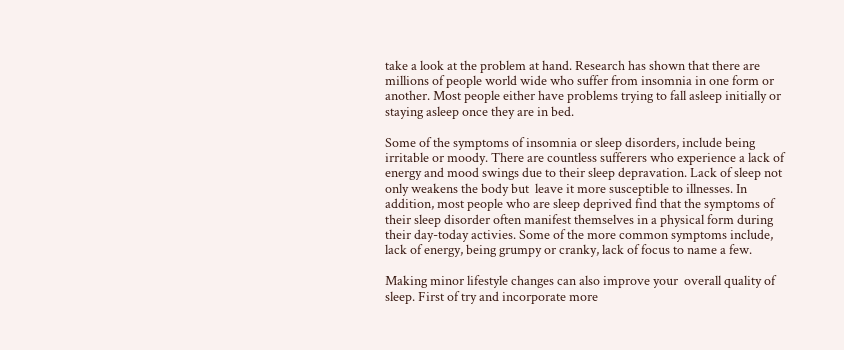take a look at the problem at hand. Research has shown that there are millions of people world wide who suffer from insomnia in one form or another. Most people either have problems trying to fall asleep initially or staying asleep once they are in bed.

Some of the symptoms of insomnia or sleep disorders, include being irritable or moody. There are countless sufferers who experience a lack of energy and mood swings due to their sleep depravation. Lack of sleep not only weakens the body but  leave it more susceptible to illnesses. In addition, most people who are sleep deprived find that the symptoms of their sleep disorder often manifest themselves in a physical form during their day-today activies. Some of the more common symptoms include, lack of energy, being grumpy or cranky, lack of focus to name a few.

Making minor lifestyle changes can also improve your  overall quality of sleep. First of try and incorporate more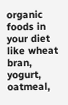organic foods in your diet like wheat bran, yogurt, oatmeal,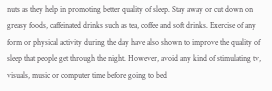nuts as they help in promoting better quality of sleep. Stay away or cut down on greasy foods, caffeinated drinks such as tea, coffee and soft drinks. Exercise of any form or physical activity during the day have also shown to improve the quality of sleep that people get through the night. However, avoid any kind of stimulating tv, visuals, music or computer time before going to bed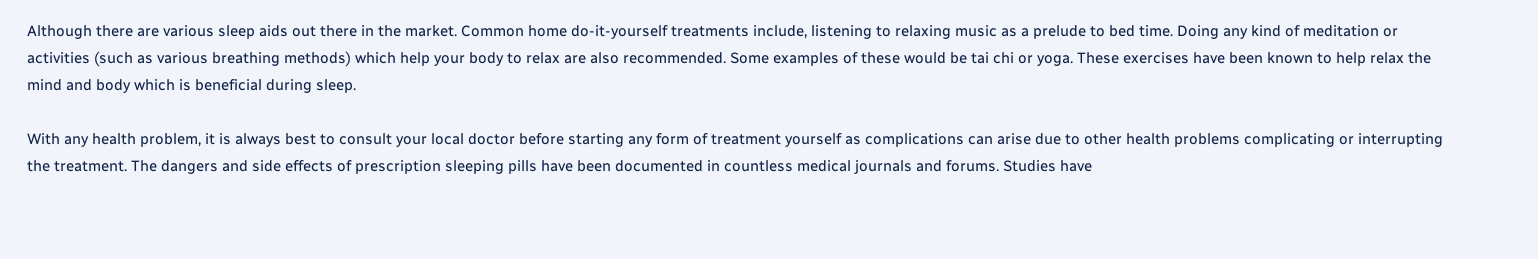Although there are various sleep aids out there in the market. Common home do-it-yourself treatments include, listening to relaxing music as a prelude to bed time. Doing any kind of meditation or activities (such as various breathing methods) which help your body to relax are also recommended. Some examples of these would be tai chi or yoga. These exercises have been known to help relax the mind and body which is beneficial during sleep.

With any health problem, it is always best to consult your local doctor before starting any form of treatment yourself as complications can arise due to other health problems complicating or interrupting the treatment. The dangers and side effects of prescription sleeping pills have been documented in countless medical journals and forums. Studies have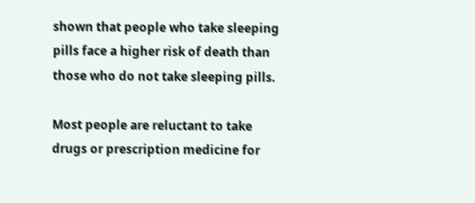shown that people who take sleeping pills face a higher risk of death than those who do not take sleeping pills.

Most people are reluctant to take drugs or prescription medicine for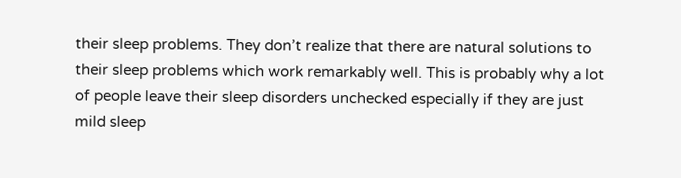their sleep problems. They don’t realize that there are natural solutions to their sleep problems which work remarkably well. This is probably why a lot of people leave their sleep disorders unchecked especially if they are just mild sleep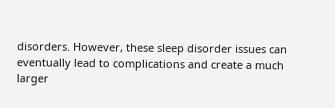disorders. However, these sleep disorder issues can eventually lead to complications and create a much larger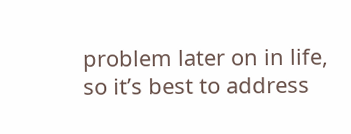problem later on in life, so it’s best to address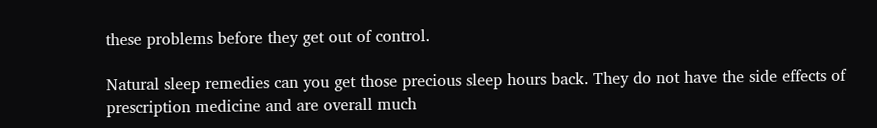these problems before they get out of control.

Natural sleep remedies can you get those precious sleep hours back. They do not have the side effects of prescription medicine and are overall much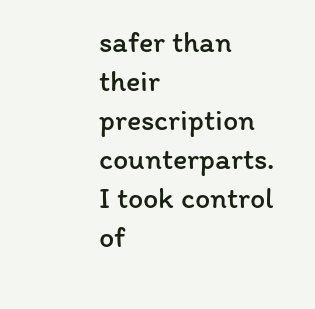safer than their prescription counterparts. I took control of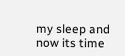my sleep and now its time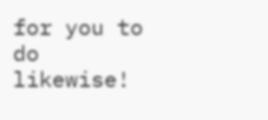for you to do likewise!